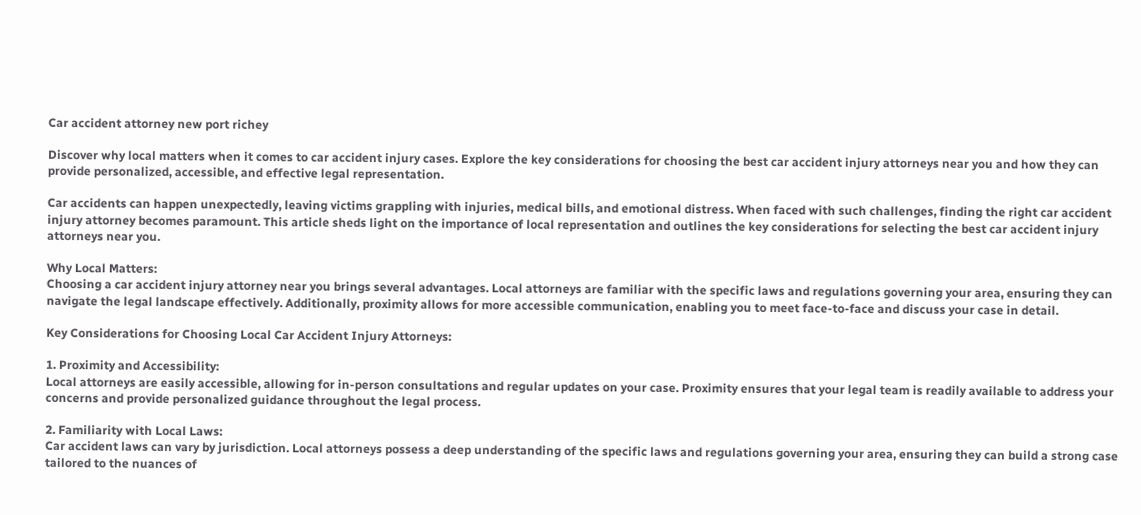Car accident attorney new port richey

Discover why local matters when it comes to car accident injury cases. Explore the key considerations for choosing the best car accident injury attorneys near you and how they can provide personalized, accessible, and effective legal representation.

Car accidents can happen unexpectedly, leaving victims grappling with injuries, medical bills, and emotional distress. When faced with such challenges, finding the right car accident injury attorney becomes paramount. This article sheds light on the importance of local representation and outlines the key considerations for selecting the best car accident injury attorneys near you.

Why Local Matters:
Choosing a car accident injury attorney near you brings several advantages. Local attorneys are familiar with the specific laws and regulations governing your area, ensuring they can navigate the legal landscape effectively. Additionally, proximity allows for more accessible communication, enabling you to meet face-to-face and discuss your case in detail.

Key Considerations for Choosing Local Car Accident Injury Attorneys:

1. Proximity and Accessibility:
Local attorneys are easily accessible, allowing for in-person consultations and regular updates on your case. Proximity ensures that your legal team is readily available to address your concerns and provide personalized guidance throughout the legal process.

2. Familiarity with Local Laws:
Car accident laws can vary by jurisdiction. Local attorneys possess a deep understanding of the specific laws and regulations governing your area, ensuring they can build a strong case tailored to the nuances of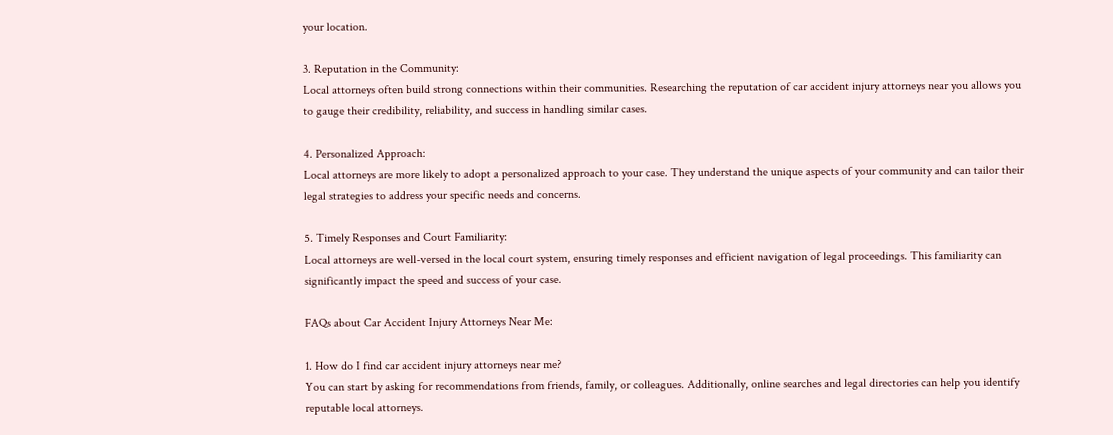your location.

3. Reputation in the Community:
Local attorneys often build strong connections within their communities. Researching the reputation of car accident injury attorneys near you allows you to gauge their credibility, reliability, and success in handling similar cases.

4. Personalized Approach:
Local attorneys are more likely to adopt a personalized approach to your case. They understand the unique aspects of your community and can tailor their legal strategies to address your specific needs and concerns.

5. Timely Responses and Court Familiarity:
Local attorneys are well-versed in the local court system, ensuring timely responses and efficient navigation of legal proceedings. This familiarity can significantly impact the speed and success of your case.

FAQs about Car Accident Injury Attorneys Near Me:

1. How do I find car accident injury attorneys near me?
You can start by asking for recommendations from friends, family, or colleagues. Additionally, online searches and legal directories can help you identify reputable local attorneys.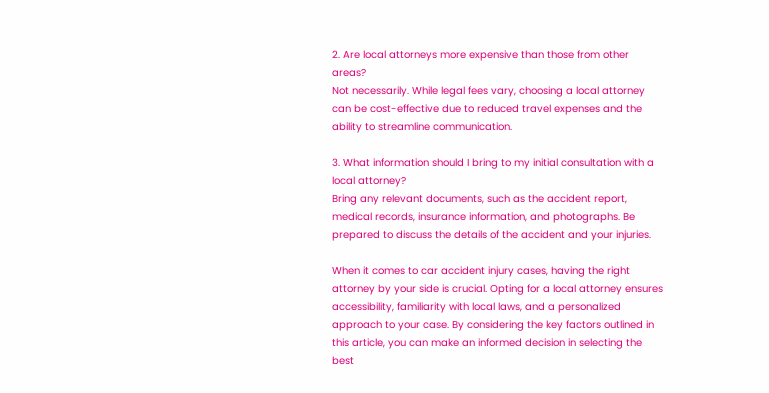2. Are local attorneys more expensive than those from other areas?
Not necessarily. While legal fees vary, choosing a local attorney can be cost-effective due to reduced travel expenses and the ability to streamline communication.

3. What information should I bring to my initial consultation with a local attorney?
Bring any relevant documents, such as the accident report, medical records, insurance information, and photographs. Be prepared to discuss the details of the accident and your injuries.

When it comes to car accident injury cases, having the right attorney by your side is crucial. Opting for a local attorney ensures accessibility, familiarity with local laws, and a personalized approach to your case. By considering the key factors outlined in this article, you can make an informed decision in selecting the best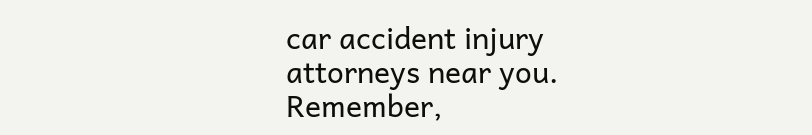car accident injury attorneys near you. Remember,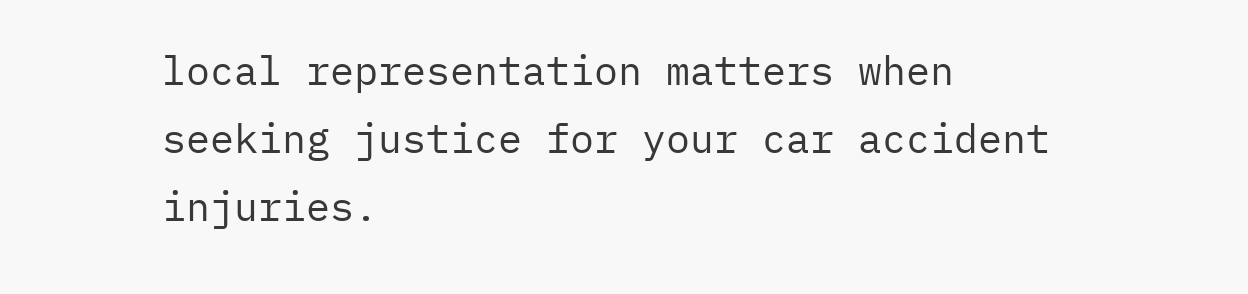local representation matters when seeking justice for your car accident injuries.